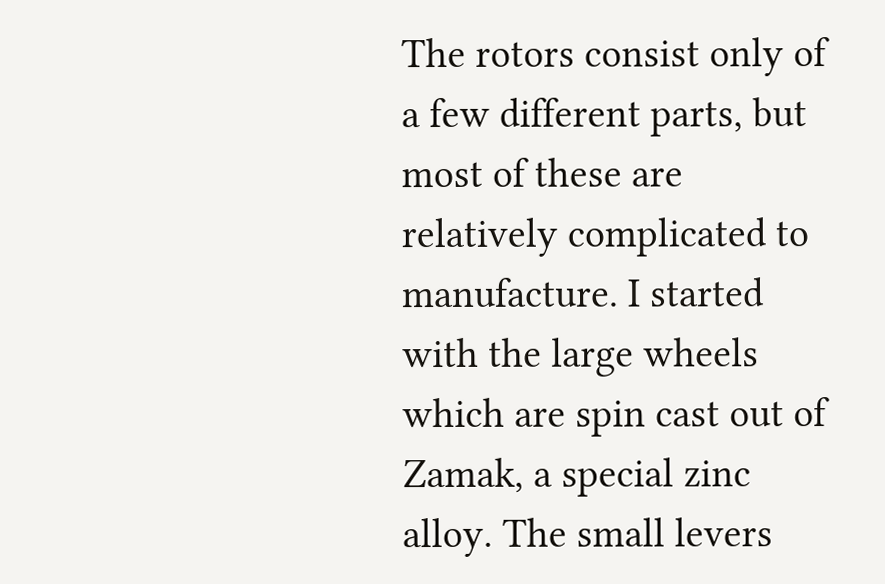The rotors consist only of a few different parts, but most of these are relatively complicated to manufacture. I started with the large wheels which are spin cast out of Zamak, a special zinc alloy. The small levers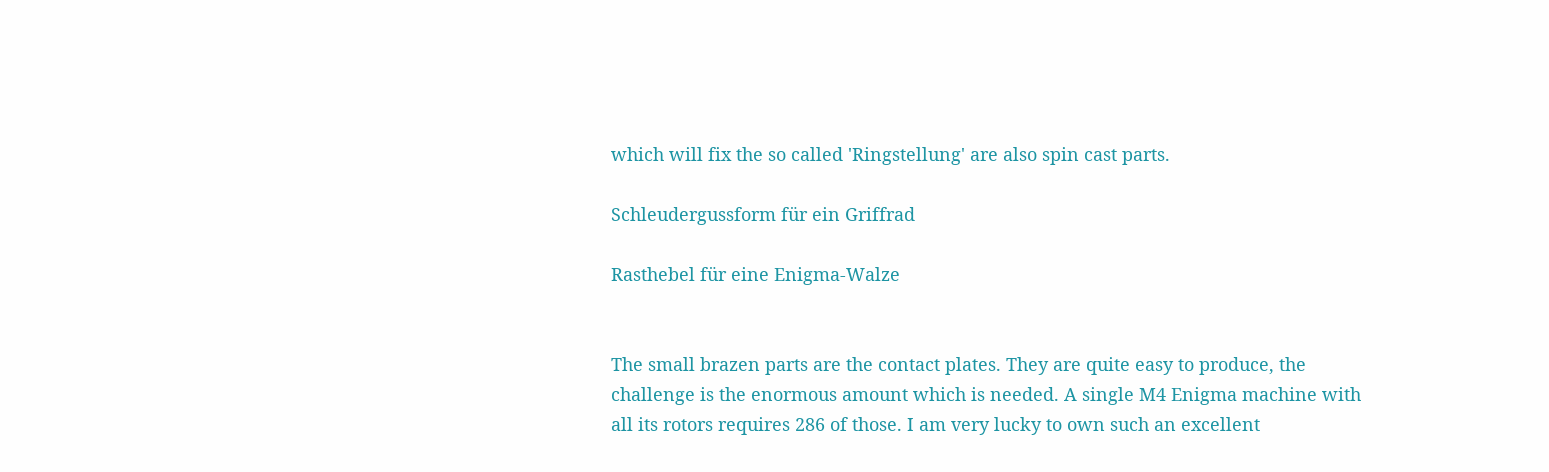which will fix the so called 'Ringstellung' are also spin cast parts.

Schleudergussform für ein Griffrad

Rasthebel für eine Enigma-Walze


The small brazen parts are the contact plates. They are quite easy to produce, the challenge is the enormous amount which is needed. A single M4 Enigma machine with all its rotors requires 286 of those. I am very lucky to own such an excellent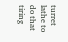turret lathe to do that tiring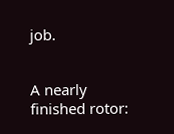job.


A nearly finished rotor: